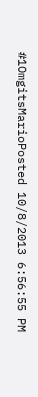#1OmgitsMarioPosted 10/8/2013 6:56:55 PM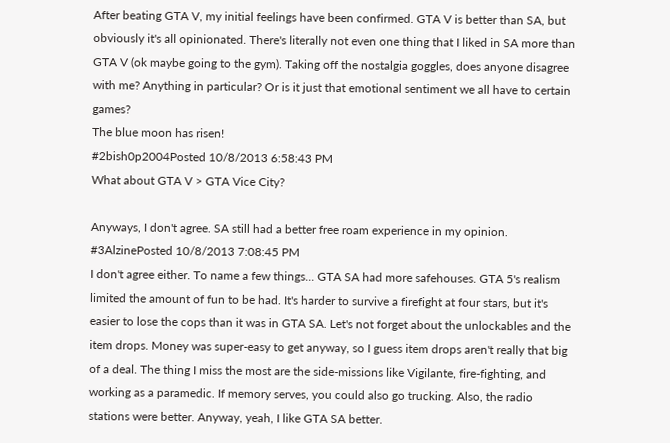After beating GTA V, my initial feelings have been confirmed. GTA V is better than SA, but obviously it's all opinionated. There's literally not even one thing that I liked in SA more than GTA V (ok maybe going to the gym). Taking off the nostalgia goggles, does anyone disagree with me? Anything in particular? Or is it just that emotional sentiment we all have to certain games?
The blue moon has risen!
#2bish0p2004Posted 10/8/2013 6:58:43 PM
What about GTA V > GTA Vice City?

Anyways, I don't agree. SA still had a better free roam experience in my opinion.
#3AlzinePosted 10/8/2013 7:08:45 PM
I don't agree either. To name a few things... GTA SA had more safehouses. GTA 5's realism limited the amount of fun to be had. It's harder to survive a firefight at four stars, but it's easier to lose the cops than it was in GTA SA. Let's not forget about the unlockables and the item drops. Money was super-easy to get anyway, so I guess item drops aren't really that big of a deal. The thing I miss the most are the side-missions like Vigilante, fire-fighting, and working as a paramedic. If memory serves, you could also go trucking. Also, the radio stations were better. Anyway, yeah, I like GTA SA better.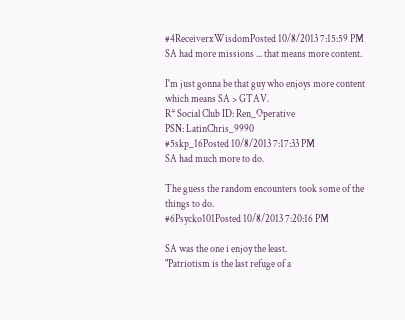#4ReceiverxWisdomPosted 10/8/2013 7:15:59 PM
SA had more missions ... that means more content.

I'm just gonna be that guy who enjoys more content which means SA > GTAV.
R* Social Club ID: Ren_Operative
PSN: LatinChris_9990
#5skp_16Posted 10/8/2013 7:17:33 PM
SA had much more to do.

The guess the random encounters took some of the things to do.
#6Psycko101Posted 10/8/2013 7:20:16 PM

SA was the one i enjoy the least.
"Patriotism is the last refuge of a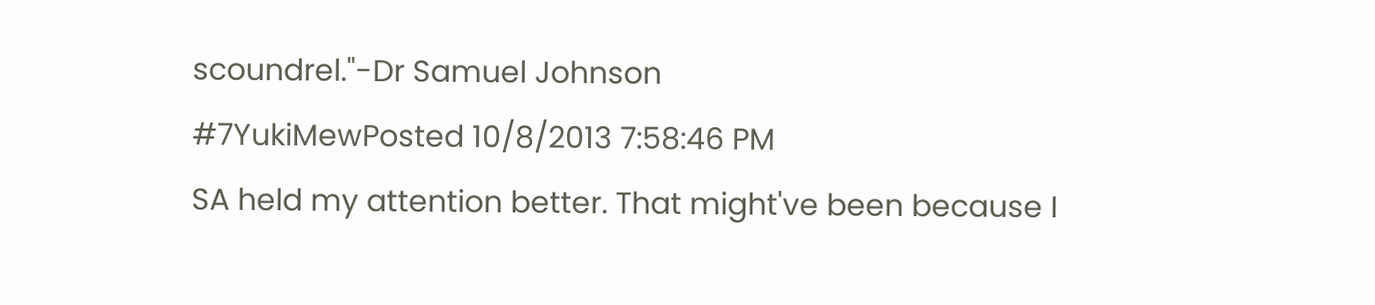scoundrel."-Dr Samuel Johnson
#7YukiMewPosted 10/8/2013 7:58:46 PM
SA held my attention better. That might've been because I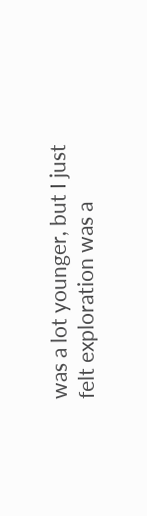was a lot younger, but I just felt exploration was a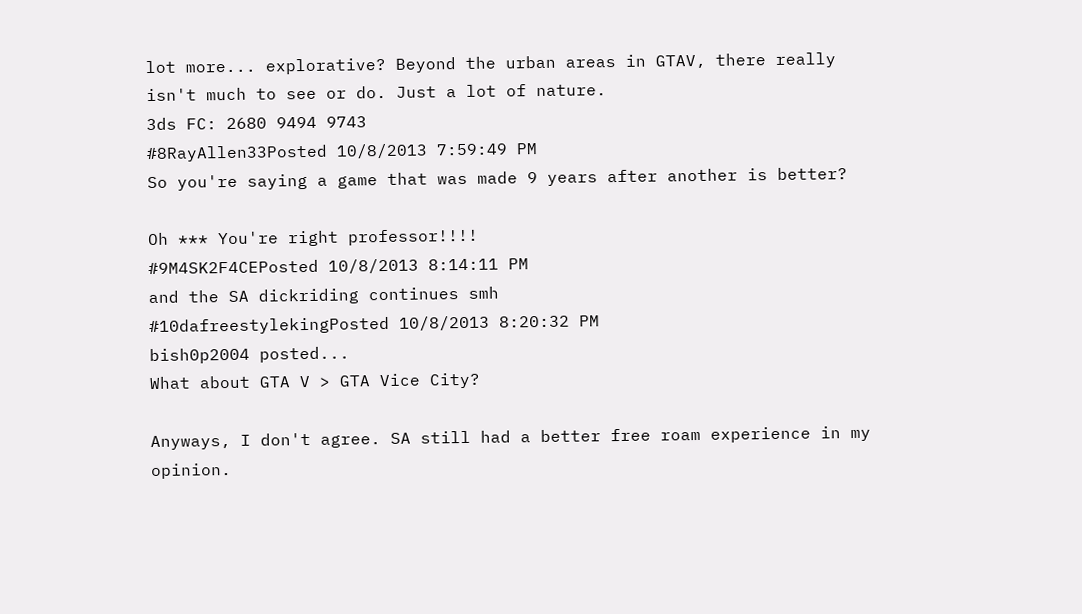lot more... explorative? Beyond the urban areas in GTAV, there really isn't much to see or do. Just a lot of nature.
3ds FC: 2680 9494 9743
#8RayAllen33Posted 10/8/2013 7:59:49 PM
So you're saying a game that was made 9 years after another is better?

Oh *** You're right professor!!!!
#9M4SK2F4CEPosted 10/8/2013 8:14:11 PM
and the SA dickriding continues smh
#10dafreestylekingPosted 10/8/2013 8:20:32 PM
bish0p2004 posted...
What about GTA V > GTA Vice City?

Anyways, I don't agree. SA still had a better free roam experience in my opinion.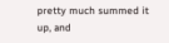pretty much summed it up, and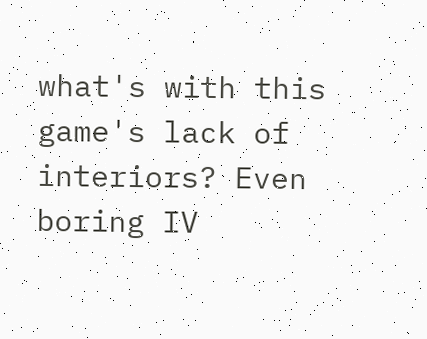what's with this game's lack of interiors? Even boring IV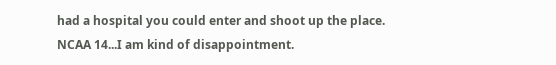had a hospital you could enter and shoot up the place.
NCAA 14...I am kind of disappointment.